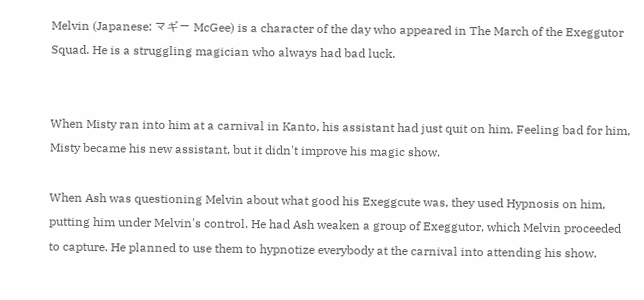Melvin (Japanese: マギー McGee) is a character of the day who appeared in The March of the Exeggutor Squad. He is a struggling magician who always had bad luck.


When Misty ran into him at a carnival in Kanto, his assistant had just quit on him. Feeling bad for him, Misty became his new assistant, but it didn't improve his magic show.

When Ash was questioning Melvin about what good his Exeggcute was, they used Hypnosis on him, putting him under Melvin's control. He had Ash weaken a group of Exeggutor, which Melvin proceeded to capture. He planned to use them to hypnotize everybody at the carnival into attending his show.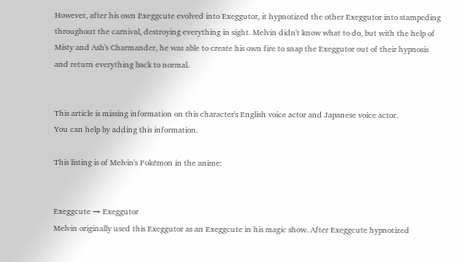However, after his own Exeggcute evolved into Exeggutor, it hypnotized the other Exeggutor into stampeding throughout the carnival, destroying everything in sight. Melvin didn't know what to do, but with the help of Misty and Ash's Charmander, he was able to create his own fire to snap the Exeggutor out of their hypnosis and return everything back to normal.


This article is missing information on this character's English voice actor and Japanese voice actor.
You can help by adding this information.

This listing is of Melvin's Pokémon in the anime:


Exeggcute → Exeggutor
Melvin originally used this Exeggutor as an Exeggcute in his magic show. After Exeggcute hypnotized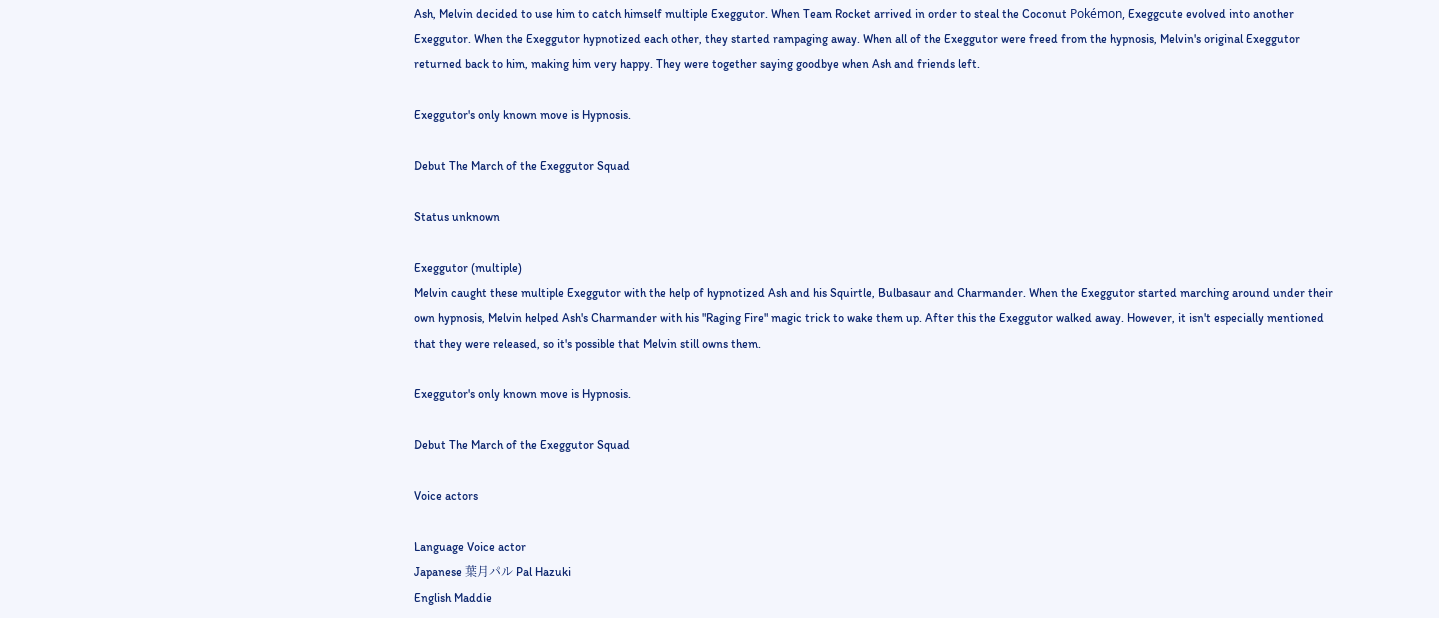Ash, Melvin decided to use him to catch himself multiple Exeggutor. When Team Rocket arrived in order to steal the Coconut Pokémon, Exeggcute evolved into another Exeggutor. When the Exeggutor hypnotized each other, they started rampaging away. When all of the Exeggutor were freed from the hypnosis, Melvin's original Exeggutor returned back to him, making him very happy. They were together saying goodbye when Ash and friends left.

Exeggutor's only known move is Hypnosis.

Debut The March of the Exeggutor Squad

Status unknown

Exeggutor (multiple)
Melvin caught these multiple Exeggutor with the help of hypnotized Ash and his Squirtle, Bulbasaur and Charmander. When the Exeggutor started marching around under their own hypnosis, Melvin helped Ash's Charmander with his "Raging Fire" magic trick to wake them up. After this the Exeggutor walked away. However, it isn't especially mentioned that they were released, so it's possible that Melvin still owns them.

Exeggutor's only known move is Hypnosis.

Debut The March of the Exeggutor Squad

Voice actors

Language Voice actor
Japanese 葉月パル Pal Hazuki
English Maddie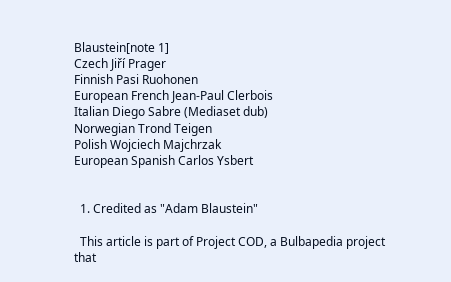Blaustein[note 1]
Czech Jiří Prager
Finnish Pasi Ruohonen
European French Jean-Paul Clerbois
Italian Diego Sabre (Mediaset dub)
Norwegian Trond Teigen
Polish Wojciech Majchrzak
European Spanish Carlos Ysbert


  1. Credited as "Adam Blaustein"

  This article is part of Project COD, a Bulbapedia project that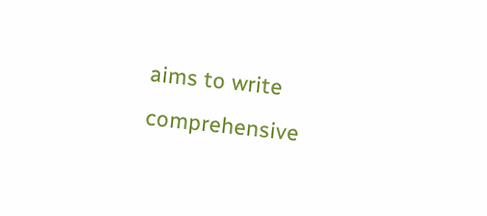aims to write comprehensive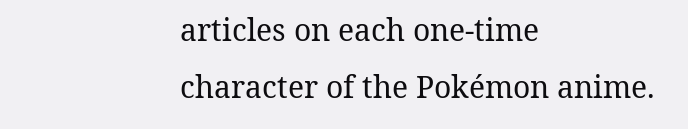articles on each one-time character of the Pokémon anime.